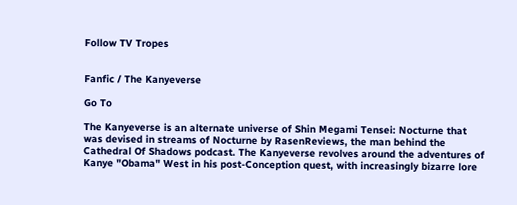Follow TV Tropes


Fanfic / The Kanyeverse

Go To

The Kanyeverse is an alternate universe of Shin Megami Tensei: Nocturne that was devised in streams of Nocturne by RasenReviews, the man behind the Cathedral Of Shadows podcast. The Kanyeverse revolves around the adventures of Kanye "Obama" West in his post-Conception quest, with increasingly bizarre lore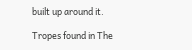built up around it.

Tropes found in The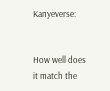Kanyeverse:


How well does it match the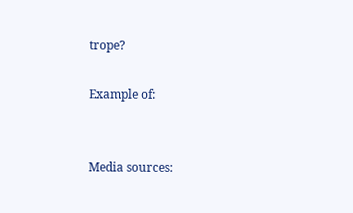trope?

Example of:


Media sources: